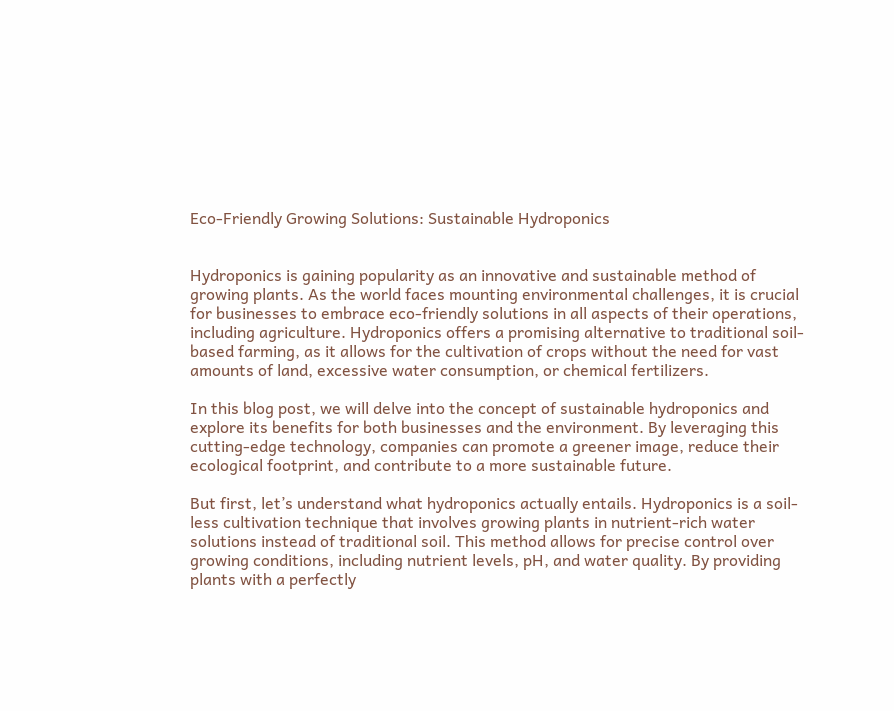Eco-Friendly Growing Solutions: Sustainable Hydroponics


Hydroponics is gaining popularity as an innovative and sustainable method of growing plants. As the world faces mounting environmental challenges, it is crucial for businesses to embrace eco-friendly solutions in all aspects of their operations, including agriculture. Hydroponics offers a promising alternative to traditional soil-based farming, as it allows for the cultivation of crops without the need for vast amounts of land, excessive water consumption, or chemical fertilizers.

In this blog post, we will delve into the concept of sustainable hydroponics and explore its benefits for both businesses and the environment. By leveraging this cutting-edge technology, companies can promote a greener image, reduce their ecological footprint, and contribute to a more sustainable future.

But first, let’s understand what hydroponics actually entails. Hydroponics is a soil-less cultivation technique that involves growing plants in nutrient-rich water solutions instead of traditional soil. This method allows for precise control over growing conditions, including nutrient levels, pH, and water quality. By providing plants with a perfectly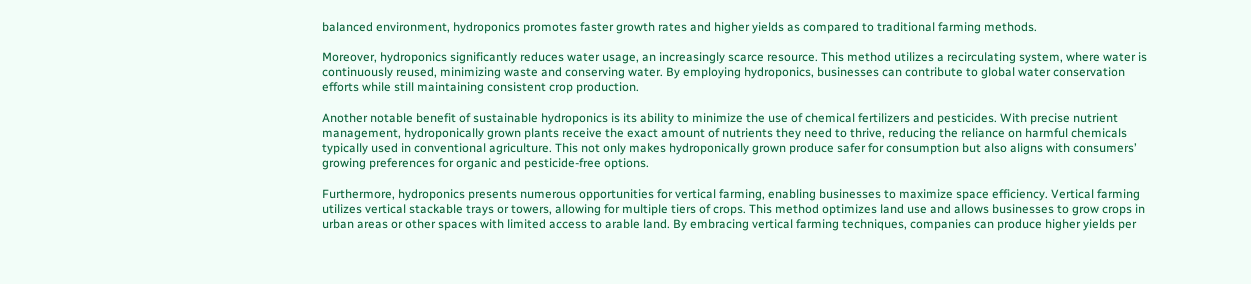balanced environment, hydroponics promotes faster growth rates and higher yields as compared to traditional farming methods.

Moreover, hydroponics significantly reduces water usage, an increasingly scarce resource. This method utilizes a recirculating system, where water is continuously reused, minimizing waste and conserving water. By employing hydroponics, businesses can contribute to global water conservation efforts while still maintaining consistent crop production.

Another notable benefit of sustainable hydroponics is its ability to minimize the use of chemical fertilizers and pesticides. With precise nutrient management, hydroponically grown plants receive the exact amount of nutrients they need to thrive, reducing the reliance on harmful chemicals typically used in conventional agriculture. This not only makes hydroponically grown produce safer for consumption but also aligns with consumers’ growing preferences for organic and pesticide-free options.

Furthermore, hydroponics presents numerous opportunities for vertical farming, enabling businesses to maximize space efficiency. Vertical farming utilizes vertical stackable trays or towers, allowing for multiple tiers of crops. This method optimizes land use and allows businesses to grow crops in urban areas or other spaces with limited access to arable land. By embracing vertical farming techniques, companies can produce higher yields per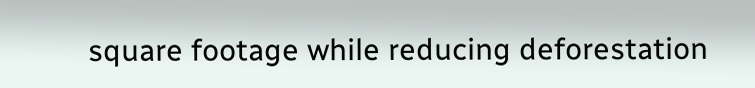square footage while reducing deforestation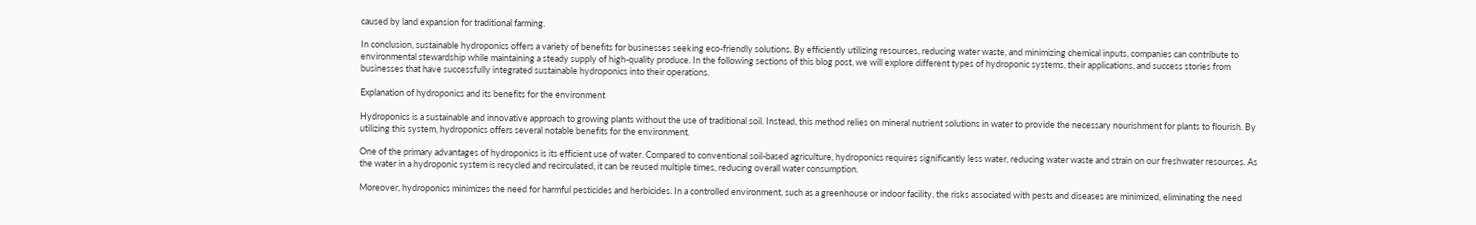caused by land expansion for traditional farming.

In conclusion, sustainable hydroponics offers a variety of benefits for businesses seeking eco-friendly solutions. By efficiently utilizing resources, reducing water waste, and minimizing chemical inputs, companies can contribute to environmental stewardship while maintaining a steady supply of high-quality produce. In the following sections of this blog post, we will explore different types of hydroponic systems, their applications, and success stories from businesses that have successfully integrated sustainable hydroponics into their operations.

Explanation of hydroponics and its benefits for the environment

Hydroponics is a sustainable and innovative approach to growing plants without the use of traditional soil. Instead, this method relies on mineral nutrient solutions in water to provide the necessary nourishment for plants to flourish. By utilizing this system, hydroponics offers several notable benefits for the environment.

One of the primary advantages of hydroponics is its efficient use of water. Compared to conventional soil-based agriculture, hydroponics requires significantly less water, reducing water waste and strain on our freshwater resources. As the water in a hydroponic system is recycled and recirculated, it can be reused multiple times, reducing overall water consumption.

Moreover, hydroponics minimizes the need for harmful pesticides and herbicides. In a controlled environment, such as a greenhouse or indoor facility, the risks associated with pests and diseases are minimized, eliminating the need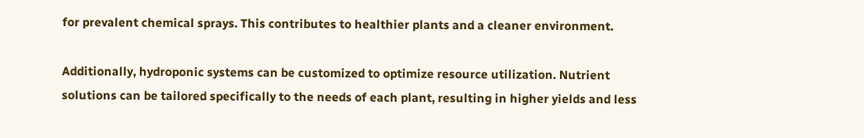for prevalent chemical sprays. This contributes to healthier plants and a cleaner environment.

Additionally, hydroponic systems can be customized to optimize resource utilization. Nutrient solutions can be tailored specifically to the needs of each plant, resulting in higher yields and less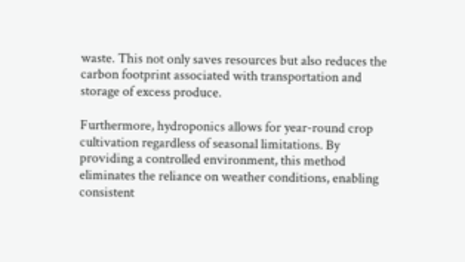waste. This not only saves resources but also reduces the carbon footprint associated with transportation and storage of excess produce.

Furthermore, hydroponics allows for year-round crop cultivation regardless of seasonal limitations. By providing a controlled environment, this method eliminates the reliance on weather conditions, enabling consistent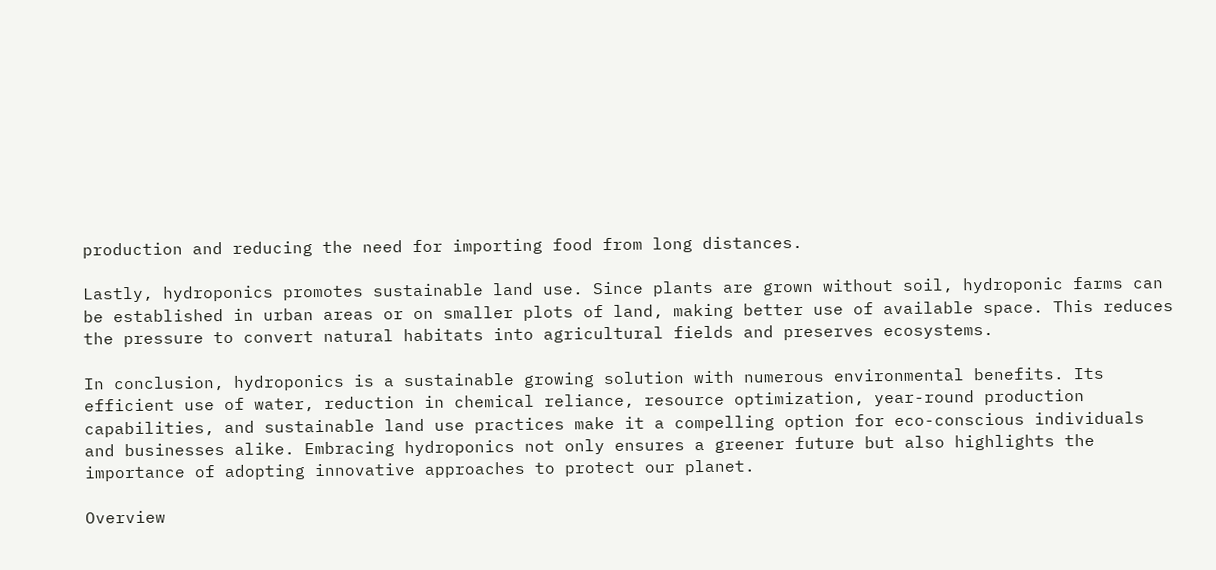production and reducing the need for importing food from long distances.

Lastly, hydroponics promotes sustainable land use. Since plants are grown without soil, hydroponic farms can be established in urban areas or on smaller plots of land, making better use of available space. This reduces the pressure to convert natural habitats into agricultural fields and preserves ecosystems.

In conclusion, hydroponics is a sustainable growing solution with numerous environmental benefits. Its efficient use of water, reduction in chemical reliance, resource optimization, year-round production capabilities, and sustainable land use practices make it a compelling option for eco-conscious individuals and businesses alike. Embracing hydroponics not only ensures a greener future but also highlights the importance of adopting innovative approaches to protect our planet.

Overview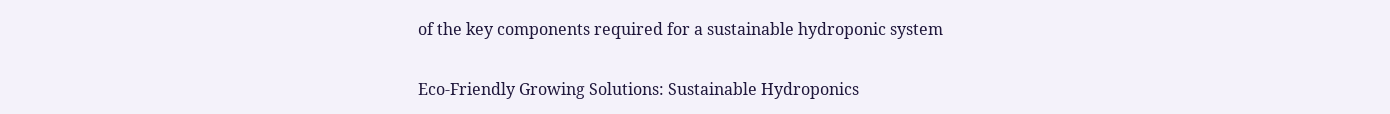of the key components required for a sustainable hydroponic system

Eco-Friendly Growing Solutions: Sustainable Hydroponics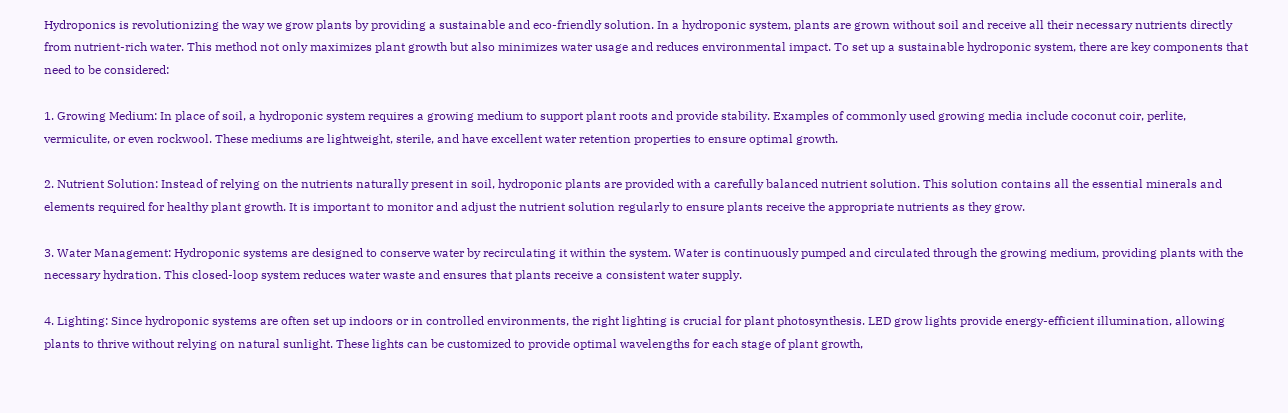Hydroponics is revolutionizing the way we grow plants by providing a sustainable and eco-friendly solution. In a hydroponic system, plants are grown without soil and receive all their necessary nutrients directly from nutrient-rich water. This method not only maximizes plant growth but also minimizes water usage and reduces environmental impact. To set up a sustainable hydroponic system, there are key components that need to be considered:

1. Growing Medium: In place of soil, a hydroponic system requires a growing medium to support plant roots and provide stability. Examples of commonly used growing media include coconut coir, perlite, vermiculite, or even rockwool. These mediums are lightweight, sterile, and have excellent water retention properties to ensure optimal growth.

2. Nutrient Solution: Instead of relying on the nutrients naturally present in soil, hydroponic plants are provided with a carefully balanced nutrient solution. This solution contains all the essential minerals and elements required for healthy plant growth. It is important to monitor and adjust the nutrient solution regularly to ensure plants receive the appropriate nutrients as they grow.

3. Water Management: Hydroponic systems are designed to conserve water by recirculating it within the system. Water is continuously pumped and circulated through the growing medium, providing plants with the necessary hydration. This closed-loop system reduces water waste and ensures that plants receive a consistent water supply.

4. Lighting: Since hydroponic systems are often set up indoors or in controlled environments, the right lighting is crucial for plant photosynthesis. LED grow lights provide energy-efficient illumination, allowing plants to thrive without relying on natural sunlight. These lights can be customized to provide optimal wavelengths for each stage of plant growth,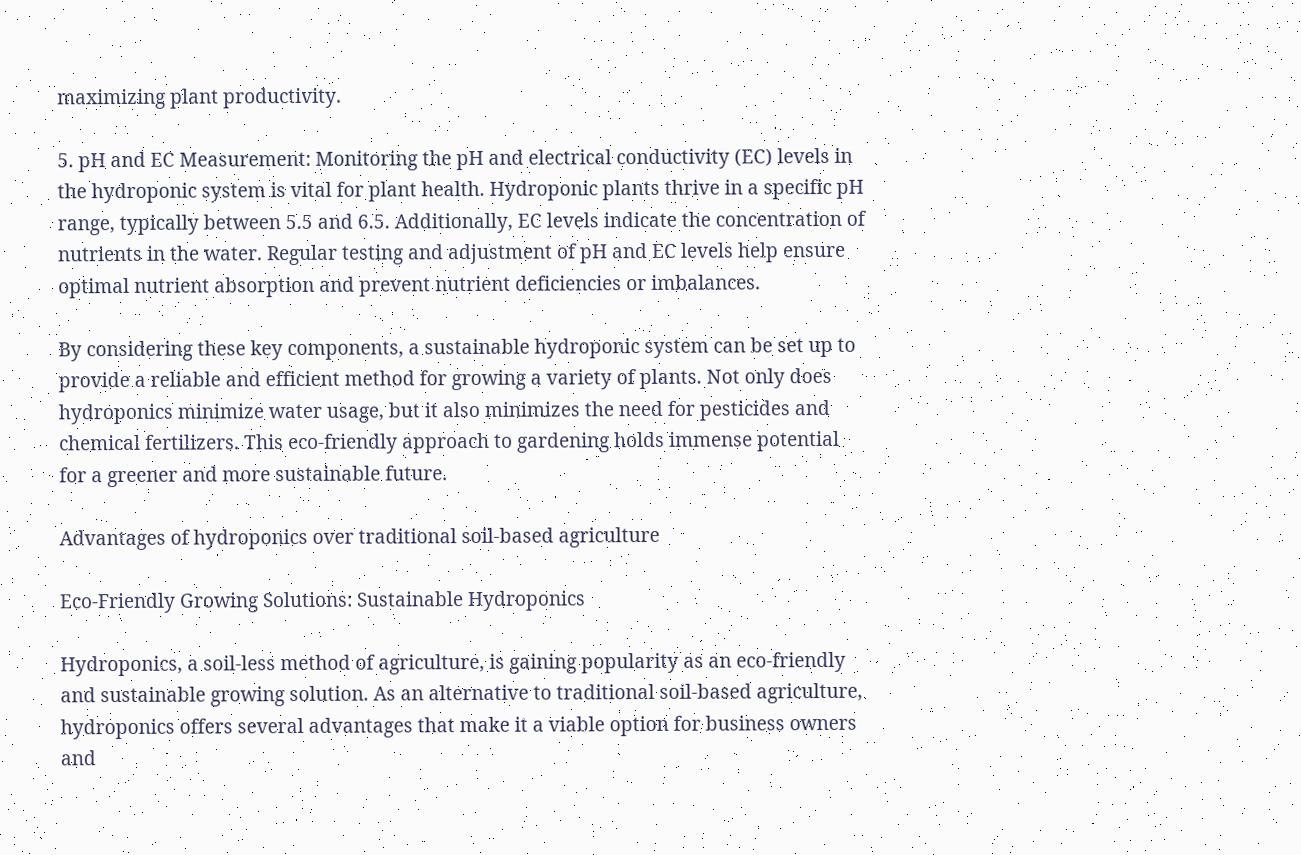maximizing plant productivity.

5. pH and EC Measurement: Monitoring the pH and electrical conductivity (EC) levels in the hydroponic system is vital for plant health. Hydroponic plants thrive in a specific pH range, typically between 5.5 and 6.5. Additionally, EC levels indicate the concentration of nutrients in the water. Regular testing and adjustment of pH and EC levels help ensure optimal nutrient absorption and prevent nutrient deficiencies or imbalances.

By considering these key components, a sustainable hydroponic system can be set up to provide a reliable and efficient method for growing a variety of plants. Not only does hydroponics minimize water usage, but it also minimizes the need for pesticides and chemical fertilizers. This eco-friendly approach to gardening holds immense potential for a greener and more sustainable future.

Advantages of hydroponics over traditional soil-based agriculture

Eco-Friendly Growing Solutions: Sustainable Hydroponics

Hydroponics, a soil-less method of agriculture, is gaining popularity as an eco-friendly and sustainable growing solution. As an alternative to traditional soil-based agriculture, hydroponics offers several advantages that make it a viable option for business owners and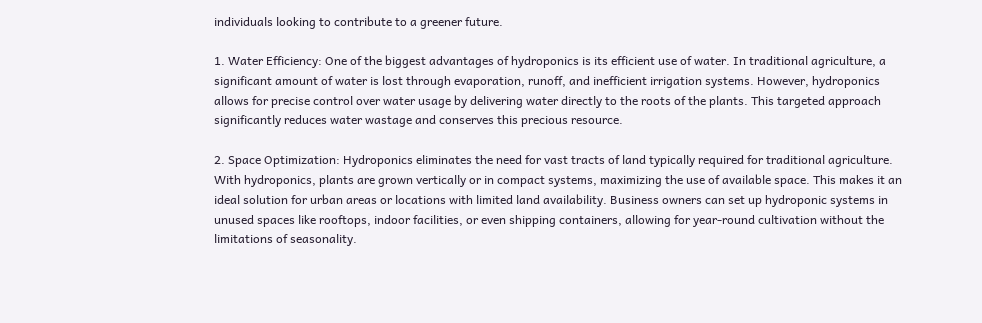individuals looking to contribute to a greener future.

1. Water Efficiency: One of the biggest advantages of hydroponics is its efficient use of water. In traditional agriculture, a significant amount of water is lost through evaporation, runoff, and inefficient irrigation systems. However, hydroponics allows for precise control over water usage by delivering water directly to the roots of the plants. This targeted approach significantly reduces water wastage and conserves this precious resource.

2. Space Optimization: Hydroponics eliminates the need for vast tracts of land typically required for traditional agriculture. With hydroponics, plants are grown vertically or in compact systems, maximizing the use of available space. This makes it an ideal solution for urban areas or locations with limited land availability. Business owners can set up hydroponic systems in unused spaces like rooftops, indoor facilities, or even shipping containers, allowing for year-round cultivation without the limitations of seasonality.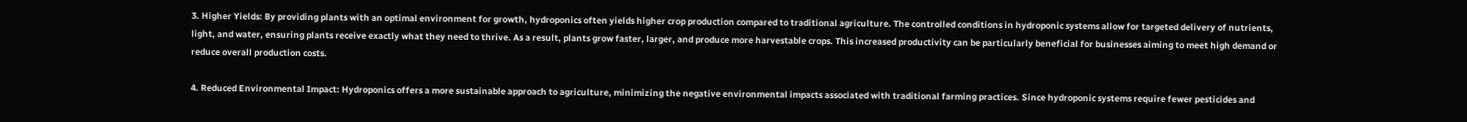3. Higher Yields: By providing plants with an optimal environment for growth, hydroponics often yields higher crop production compared to traditional agriculture. The controlled conditions in hydroponic systems allow for targeted delivery of nutrients, light, and water, ensuring plants receive exactly what they need to thrive. As a result, plants grow faster, larger, and produce more harvestable crops. This increased productivity can be particularly beneficial for businesses aiming to meet high demand or reduce overall production costs.

4. Reduced Environmental Impact: Hydroponics offers a more sustainable approach to agriculture, minimizing the negative environmental impacts associated with traditional farming practices. Since hydroponic systems require fewer pesticides and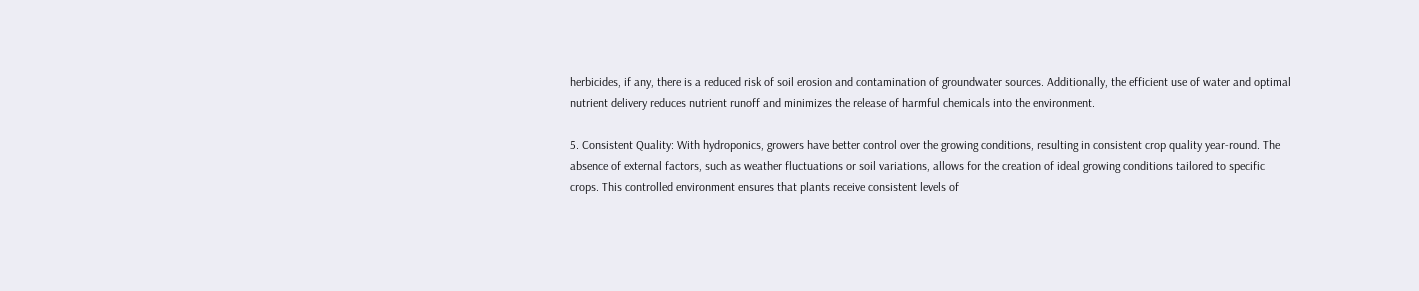herbicides, if any, there is a reduced risk of soil erosion and contamination of groundwater sources. Additionally, the efficient use of water and optimal nutrient delivery reduces nutrient runoff and minimizes the release of harmful chemicals into the environment.

5. Consistent Quality: With hydroponics, growers have better control over the growing conditions, resulting in consistent crop quality year-round. The absence of external factors, such as weather fluctuations or soil variations, allows for the creation of ideal growing conditions tailored to specific crops. This controlled environment ensures that plants receive consistent levels of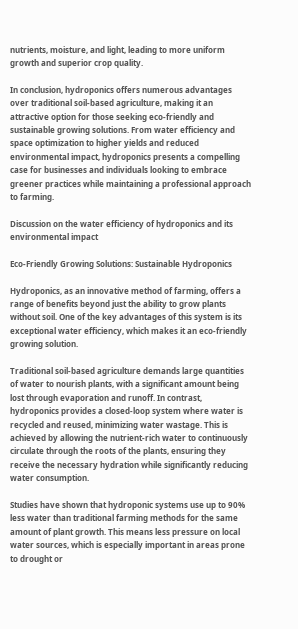nutrients, moisture, and light, leading to more uniform growth and superior crop quality.

In conclusion, hydroponics offers numerous advantages over traditional soil-based agriculture, making it an attractive option for those seeking eco-friendly and sustainable growing solutions. From water efficiency and space optimization to higher yields and reduced environmental impact, hydroponics presents a compelling case for businesses and individuals looking to embrace greener practices while maintaining a professional approach to farming.

Discussion on the water efficiency of hydroponics and its environmental impact

Eco-Friendly Growing Solutions: Sustainable Hydroponics

Hydroponics, as an innovative method of farming, offers a range of benefits beyond just the ability to grow plants without soil. One of the key advantages of this system is its exceptional water efficiency, which makes it an eco-friendly growing solution.

Traditional soil-based agriculture demands large quantities of water to nourish plants, with a significant amount being lost through evaporation and runoff. In contrast, hydroponics provides a closed-loop system where water is recycled and reused, minimizing water wastage. This is achieved by allowing the nutrient-rich water to continuously circulate through the roots of the plants, ensuring they receive the necessary hydration while significantly reducing water consumption.

Studies have shown that hydroponic systems use up to 90% less water than traditional farming methods for the same amount of plant growth. This means less pressure on local water sources, which is especially important in areas prone to drought or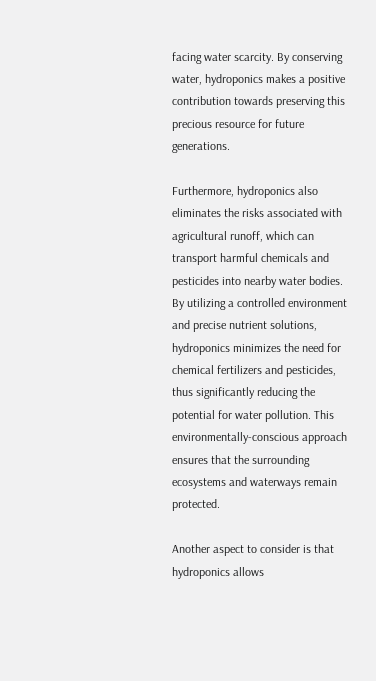facing water scarcity. By conserving water, hydroponics makes a positive contribution towards preserving this precious resource for future generations.

Furthermore, hydroponics also eliminates the risks associated with agricultural runoff, which can transport harmful chemicals and pesticides into nearby water bodies. By utilizing a controlled environment and precise nutrient solutions, hydroponics minimizes the need for chemical fertilizers and pesticides, thus significantly reducing the potential for water pollution. This environmentally-conscious approach ensures that the surrounding ecosystems and waterways remain protected.

Another aspect to consider is that hydroponics allows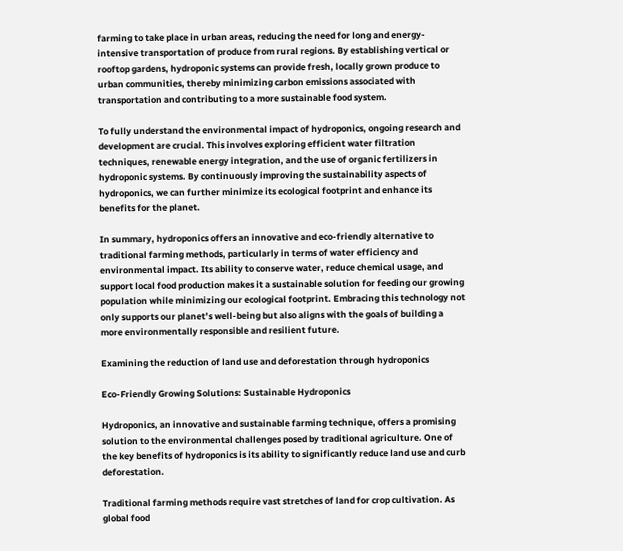farming to take place in urban areas, reducing the need for long and energy-intensive transportation of produce from rural regions. By establishing vertical or rooftop gardens, hydroponic systems can provide fresh, locally grown produce to urban communities, thereby minimizing carbon emissions associated with transportation and contributing to a more sustainable food system.

To fully understand the environmental impact of hydroponics, ongoing research and development are crucial. This involves exploring efficient water filtration techniques, renewable energy integration, and the use of organic fertilizers in hydroponic systems. By continuously improving the sustainability aspects of hydroponics, we can further minimize its ecological footprint and enhance its benefits for the planet.

In summary, hydroponics offers an innovative and eco-friendly alternative to traditional farming methods, particularly in terms of water efficiency and environmental impact. Its ability to conserve water, reduce chemical usage, and support local food production makes it a sustainable solution for feeding our growing population while minimizing our ecological footprint. Embracing this technology not only supports our planet’s well-being but also aligns with the goals of building a more environmentally responsible and resilient future.

Examining the reduction of land use and deforestation through hydroponics

Eco-Friendly Growing Solutions: Sustainable Hydroponics

Hydroponics, an innovative and sustainable farming technique, offers a promising solution to the environmental challenges posed by traditional agriculture. One of the key benefits of hydroponics is its ability to significantly reduce land use and curb deforestation.

Traditional farming methods require vast stretches of land for crop cultivation. As global food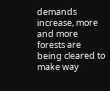demands increase, more and more forests are being cleared to make way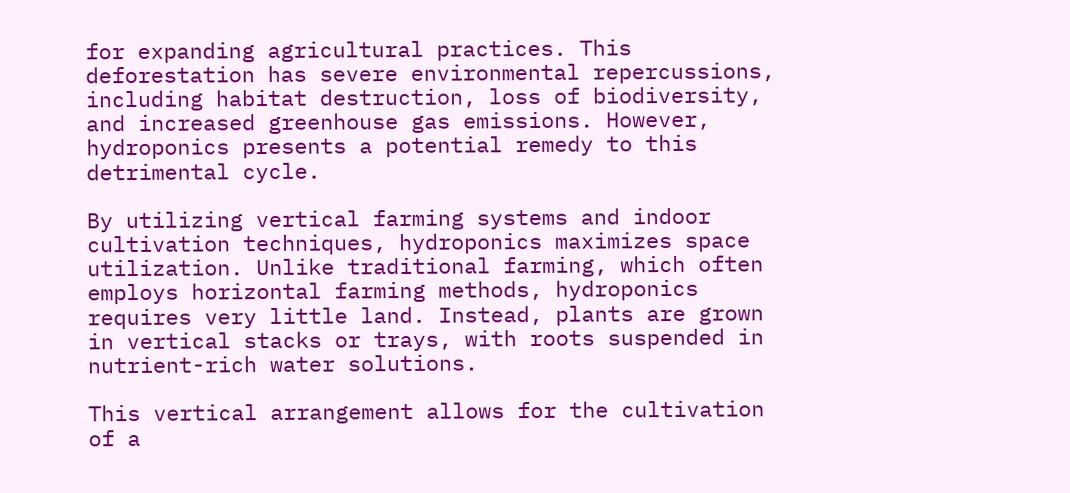for expanding agricultural practices. This deforestation has severe environmental repercussions, including habitat destruction, loss of biodiversity, and increased greenhouse gas emissions. However, hydroponics presents a potential remedy to this detrimental cycle.

By utilizing vertical farming systems and indoor cultivation techniques, hydroponics maximizes space utilization. Unlike traditional farming, which often employs horizontal farming methods, hydroponics requires very little land. Instead, plants are grown in vertical stacks or trays, with roots suspended in nutrient-rich water solutions.

This vertical arrangement allows for the cultivation of a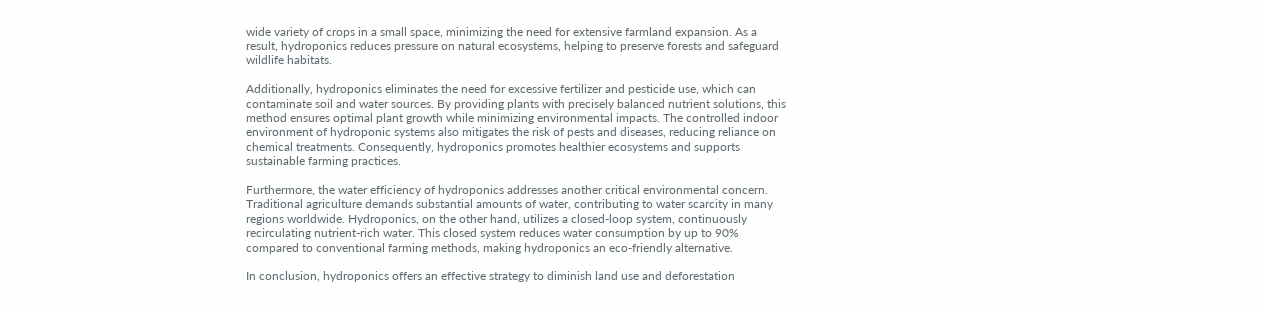wide variety of crops in a small space, minimizing the need for extensive farmland expansion. As a result, hydroponics reduces pressure on natural ecosystems, helping to preserve forests and safeguard wildlife habitats.

Additionally, hydroponics eliminates the need for excessive fertilizer and pesticide use, which can contaminate soil and water sources. By providing plants with precisely balanced nutrient solutions, this method ensures optimal plant growth while minimizing environmental impacts. The controlled indoor environment of hydroponic systems also mitigates the risk of pests and diseases, reducing reliance on chemical treatments. Consequently, hydroponics promotes healthier ecosystems and supports sustainable farming practices.

Furthermore, the water efficiency of hydroponics addresses another critical environmental concern. Traditional agriculture demands substantial amounts of water, contributing to water scarcity in many regions worldwide. Hydroponics, on the other hand, utilizes a closed-loop system, continuously recirculating nutrient-rich water. This closed system reduces water consumption by up to 90% compared to conventional farming methods, making hydroponics an eco-friendly alternative.

In conclusion, hydroponics offers an effective strategy to diminish land use and deforestation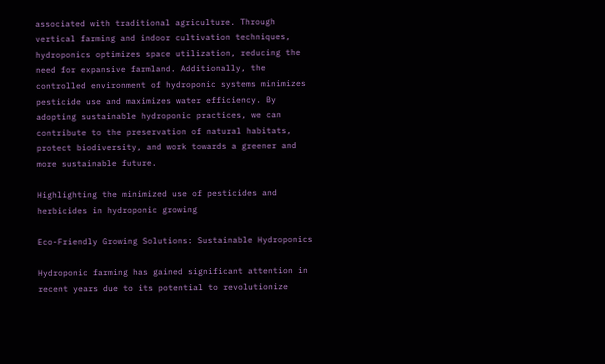associated with traditional agriculture. Through vertical farming and indoor cultivation techniques, hydroponics optimizes space utilization, reducing the need for expansive farmland. Additionally, the controlled environment of hydroponic systems minimizes pesticide use and maximizes water efficiency. By adopting sustainable hydroponic practices, we can contribute to the preservation of natural habitats, protect biodiversity, and work towards a greener and more sustainable future.

Highlighting the minimized use of pesticides and herbicides in hydroponic growing

Eco-Friendly Growing Solutions: Sustainable Hydroponics

Hydroponic farming has gained significant attention in recent years due to its potential to revolutionize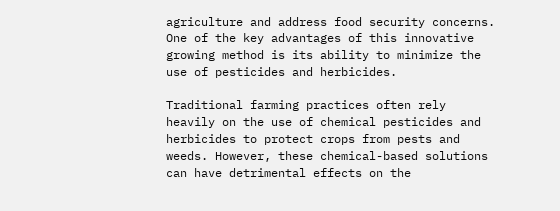agriculture and address food security concerns. One of the key advantages of this innovative growing method is its ability to minimize the use of pesticides and herbicides.

Traditional farming practices often rely heavily on the use of chemical pesticides and herbicides to protect crops from pests and weeds. However, these chemical-based solutions can have detrimental effects on the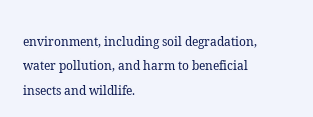environment, including soil degradation, water pollution, and harm to beneficial insects and wildlife.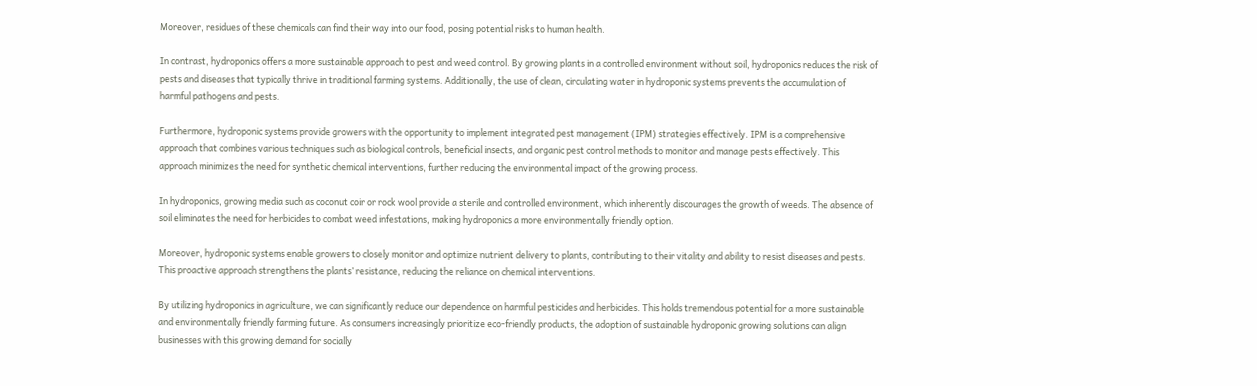Moreover, residues of these chemicals can find their way into our food, posing potential risks to human health.

In contrast, hydroponics offers a more sustainable approach to pest and weed control. By growing plants in a controlled environment without soil, hydroponics reduces the risk of pests and diseases that typically thrive in traditional farming systems. Additionally, the use of clean, circulating water in hydroponic systems prevents the accumulation of harmful pathogens and pests.

Furthermore, hydroponic systems provide growers with the opportunity to implement integrated pest management (IPM) strategies effectively. IPM is a comprehensive approach that combines various techniques such as biological controls, beneficial insects, and organic pest control methods to monitor and manage pests effectively. This approach minimizes the need for synthetic chemical interventions, further reducing the environmental impact of the growing process.

In hydroponics, growing media such as coconut coir or rock wool provide a sterile and controlled environment, which inherently discourages the growth of weeds. The absence of soil eliminates the need for herbicides to combat weed infestations, making hydroponics a more environmentally friendly option.

Moreover, hydroponic systems enable growers to closely monitor and optimize nutrient delivery to plants, contributing to their vitality and ability to resist diseases and pests. This proactive approach strengthens the plants’ resistance, reducing the reliance on chemical interventions.

By utilizing hydroponics in agriculture, we can significantly reduce our dependence on harmful pesticides and herbicides. This holds tremendous potential for a more sustainable and environmentally friendly farming future. As consumers increasingly prioritize eco-friendly products, the adoption of sustainable hydroponic growing solutions can align businesses with this growing demand for socially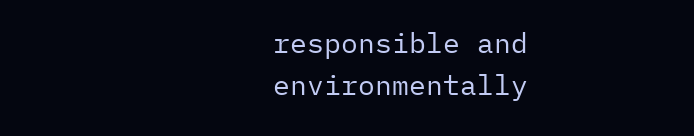responsible and environmentally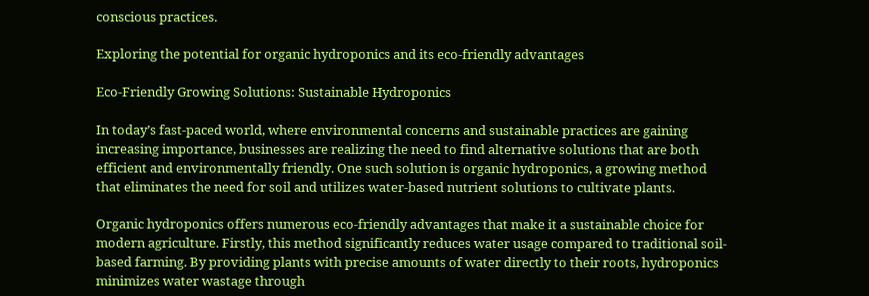conscious practices.

Exploring the potential for organic hydroponics and its eco-friendly advantages

Eco-Friendly Growing Solutions: Sustainable Hydroponics

In today’s fast-paced world, where environmental concerns and sustainable practices are gaining increasing importance, businesses are realizing the need to find alternative solutions that are both efficient and environmentally friendly. One such solution is organic hydroponics, a growing method that eliminates the need for soil and utilizes water-based nutrient solutions to cultivate plants.

Organic hydroponics offers numerous eco-friendly advantages that make it a sustainable choice for modern agriculture. Firstly, this method significantly reduces water usage compared to traditional soil-based farming. By providing plants with precise amounts of water directly to their roots, hydroponics minimizes water wastage through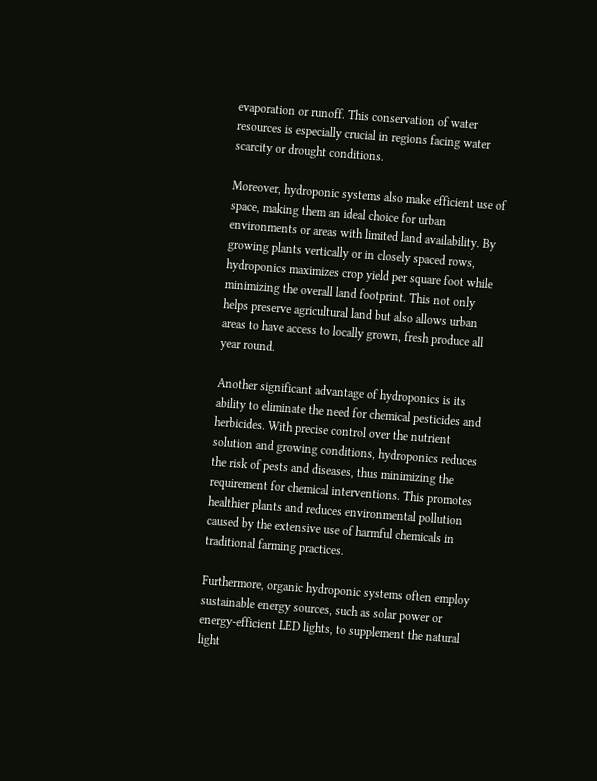evaporation or runoff. This conservation of water resources is especially crucial in regions facing water scarcity or drought conditions.

Moreover, hydroponic systems also make efficient use of space, making them an ideal choice for urban environments or areas with limited land availability. By growing plants vertically or in closely spaced rows, hydroponics maximizes crop yield per square foot while minimizing the overall land footprint. This not only helps preserve agricultural land but also allows urban areas to have access to locally grown, fresh produce all year round.

Another significant advantage of hydroponics is its ability to eliminate the need for chemical pesticides and herbicides. With precise control over the nutrient solution and growing conditions, hydroponics reduces the risk of pests and diseases, thus minimizing the requirement for chemical interventions. This promotes healthier plants and reduces environmental pollution caused by the extensive use of harmful chemicals in traditional farming practices.

Furthermore, organic hydroponic systems often employ sustainable energy sources, such as solar power or energy-efficient LED lights, to supplement the natural light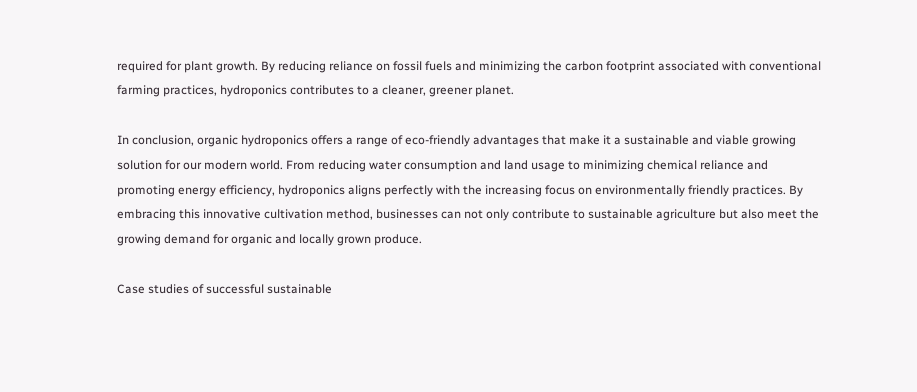required for plant growth. By reducing reliance on fossil fuels and minimizing the carbon footprint associated with conventional farming practices, hydroponics contributes to a cleaner, greener planet.

In conclusion, organic hydroponics offers a range of eco-friendly advantages that make it a sustainable and viable growing solution for our modern world. From reducing water consumption and land usage to minimizing chemical reliance and promoting energy efficiency, hydroponics aligns perfectly with the increasing focus on environmentally friendly practices. By embracing this innovative cultivation method, businesses can not only contribute to sustainable agriculture but also meet the growing demand for organic and locally grown produce.

Case studies of successful sustainable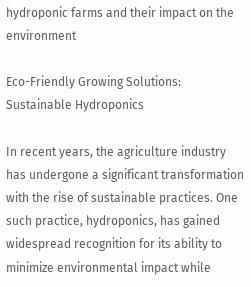hydroponic farms and their impact on the environment

Eco-Friendly Growing Solutions: Sustainable Hydroponics

In recent years, the agriculture industry has undergone a significant transformation with the rise of sustainable practices. One such practice, hydroponics, has gained widespread recognition for its ability to minimize environmental impact while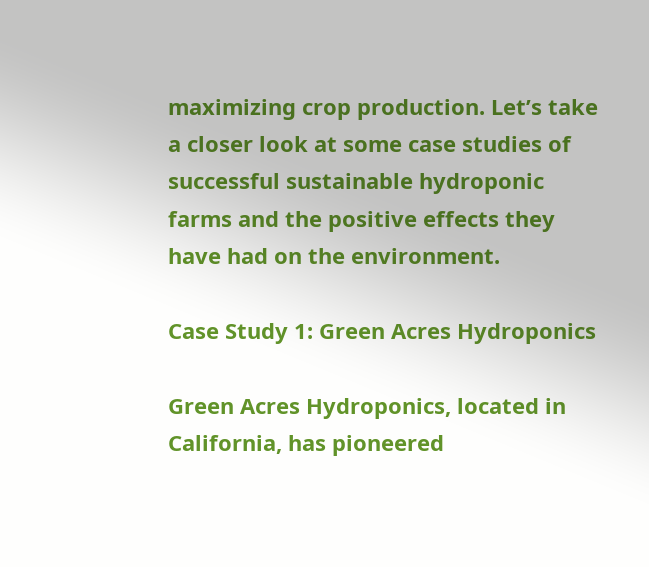maximizing crop production. Let’s take a closer look at some case studies of successful sustainable hydroponic farms and the positive effects they have had on the environment.

Case Study 1: Green Acres Hydroponics

Green Acres Hydroponics, located in California, has pioneered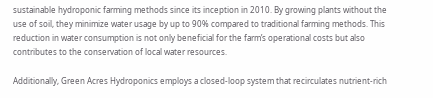sustainable hydroponic farming methods since its inception in 2010. By growing plants without the use of soil, they minimize water usage by up to 90% compared to traditional farming methods. This reduction in water consumption is not only beneficial for the farm’s operational costs but also contributes to the conservation of local water resources.

Additionally, Green Acres Hydroponics employs a closed-loop system that recirculates nutrient-rich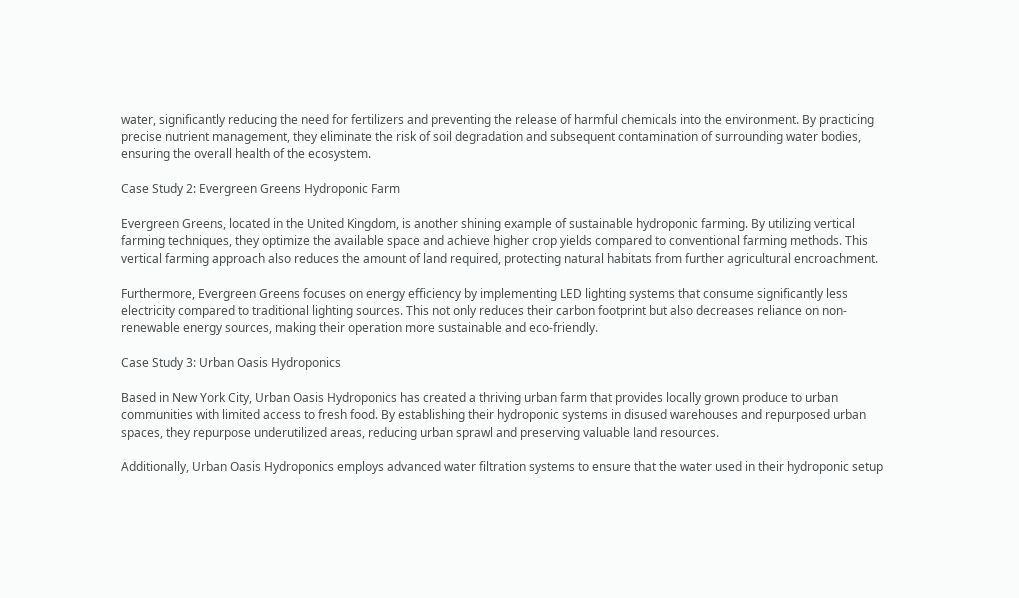water, significantly reducing the need for fertilizers and preventing the release of harmful chemicals into the environment. By practicing precise nutrient management, they eliminate the risk of soil degradation and subsequent contamination of surrounding water bodies, ensuring the overall health of the ecosystem.

Case Study 2: Evergreen Greens Hydroponic Farm

Evergreen Greens, located in the United Kingdom, is another shining example of sustainable hydroponic farming. By utilizing vertical farming techniques, they optimize the available space and achieve higher crop yields compared to conventional farming methods. This vertical farming approach also reduces the amount of land required, protecting natural habitats from further agricultural encroachment.

Furthermore, Evergreen Greens focuses on energy efficiency by implementing LED lighting systems that consume significantly less electricity compared to traditional lighting sources. This not only reduces their carbon footprint but also decreases reliance on non-renewable energy sources, making their operation more sustainable and eco-friendly.

Case Study 3: Urban Oasis Hydroponics

Based in New York City, Urban Oasis Hydroponics has created a thriving urban farm that provides locally grown produce to urban communities with limited access to fresh food. By establishing their hydroponic systems in disused warehouses and repurposed urban spaces, they repurpose underutilized areas, reducing urban sprawl and preserving valuable land resources.

Additionally, Urban Oasis Hydroponics employs advanced water filtration systems to ensure that the water used in their hydroponic setup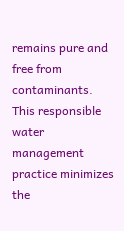remains pure and free from contaminants. This responsible water management practice minimizes the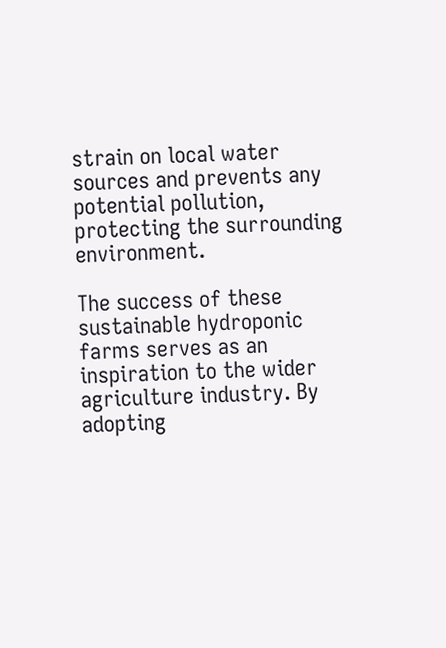strain on local water sources and prevents any potential pollution, protecting the surrounding environment.

The success of these sustainable hydroponic farms serves as an inspiration to the wider agriculture industry. By adopting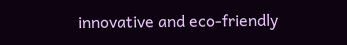innovative and eco-friendly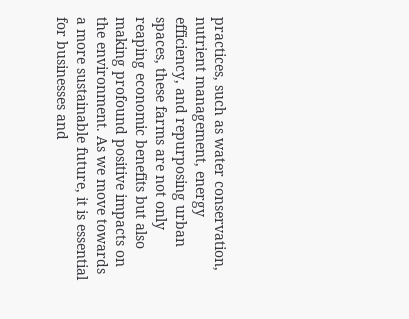practices, such as water conservation, nutrient management, energy efficiency, and repurposing urban spaces, these farms are not only reaping economic benefits but also making profound positive impacts on the environment. As we move towards a more sustainable future, it is essential for businesses and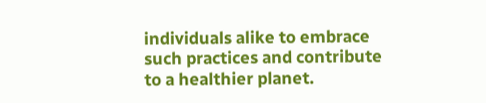individuals alike to embrace such practices and contribute to a healthier planet.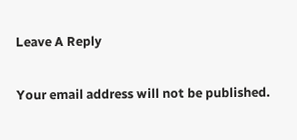Leave A Reply

Your email address will not be published.